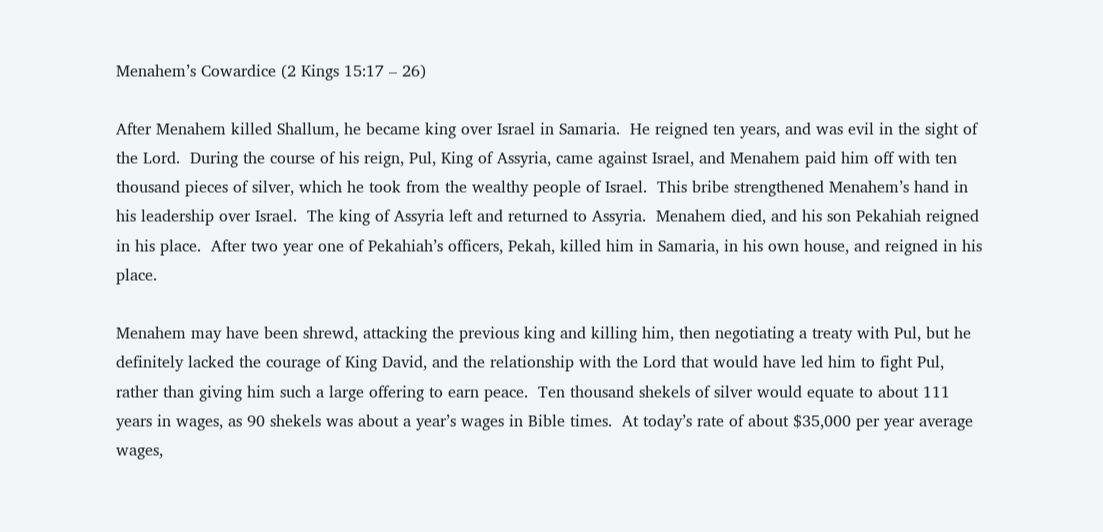Menahem’s Cowardice (2 Kings 15:17 – 26)

After Menahem killed Shallum, he became king over Israel in Samaria.  He reigned ten years, and was evil in the sight of the Lord.  During the course of his reign, Pul, King of Assyria, came against Israel, and Menahem paid him off with ten thousand pieces of silver, which he took from the wealthy people of Israel.  This bribe strengthened Menahem’s hand in his leadership over Israel.  The king of Assyria left and returned to Assyria.  Menahem died, and his son Pekahiah reigned in his place.  After two year one of Pekahiah’s officers, Pekah, killed him in Samaria, in his own house, and reigned in his place.

Menahem may have been shrewd, attacking the previous king and killing him, then negotiating a treaty with Pul, but he definitely lacked the courage of King David, and the relationship with the Lord that would have led him to fight Pul, rather than giving him such a large offering to earn peace.  Ten thousand shekels of silver would equate to about 111 years in wages, as 90 shekels was about a year’s wages in Bible times.  At today’s rate of about $35,000 per year average wages,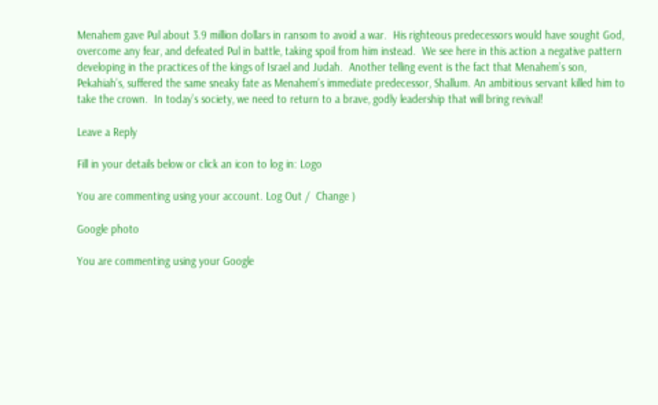Menahem gave Pul about 3.9 million dollars in ransom to avoid a war.  His righteous predecessors would have sought God, overcome any fear, and defeated Pul in battle, taking spoil from him instead.  We see here in this action a negative pattern developing in the practices of the kings of Israel and Judah.  Another telling event is the fact that Menahem’s son, Pekahiah’s, suffered the same sneaky fate as Menahem’s immediate predecessor, Shallum. An ambitious servant killed him to take the crown.  In today’s society, we need to return to a brave, godly leadership that will bring revival!

Leave a Reply

Fill in your details below or click an icon to log in: Logo

You are commenting using your account. Log Out /  Change )

Google photo

You are commenting using your Google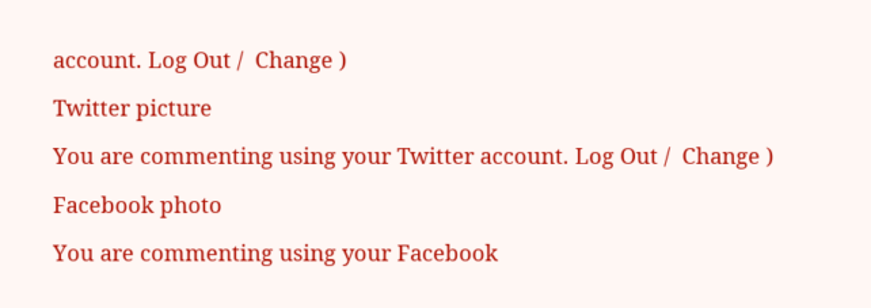account. Log Out /  Change )

Twitter picture

You are commenting using your Twitter account. Log Out /  Change )

Facebook photo

You are commenting using your Facebook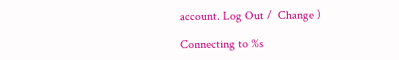account. Log Out /  Change )

Connecting to %s